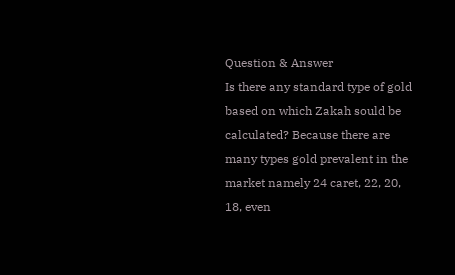Question & Answer
Is there any standard type of gold based on which Zakah sould be calculated? Because there are many types gold prevalent in the market namely 24 caret, 22, 20, 18, even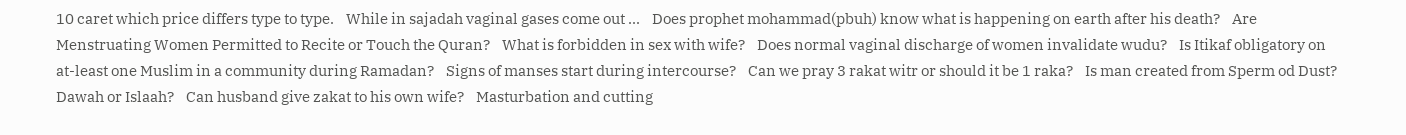10 caret which price differs type to type.    While in sajadah vaginal gases come out ...    Does prophet mohammad(pbuh) know what is happening on earth after his death?    Are Menstruating Women Permitted to Recite or Touch the Quran?    What is forbidden in sex with wife?    Does normal vaginal discharge of women invalidate wudu?    Is Itikaf obligatory on at-least one Muslim in a community during Ramadan?    Signs of manses start during intercourse?    Can we pray 3 rakat witr or should it be 1 raka?    Is man created from Sperm od Dust?    Dawah or Islaah?    Can husband give zakat to his own wife?    Masturbation and cutting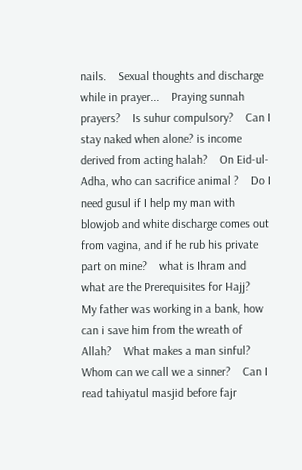nails.    Sexual thoughts and discharge while in prayer...    Praying sunnah prayers?    Is suhur compulsory?    Can I stay naked when alone? is income derived from acting halah?    On Eid-ul-Adha, who can sacrifice animal ?    Do I need gusul if I help my man with blowjob and white discharge comes out from vagina, and if he rub his private part on mine?    what is Ihram and what are the Prerequisites for Hajj?    My father was working in a bank, how can i save him from the wreath of Allah?    What makes a man sinful? Whom can we call we a sinner?    Can I read tahiyatul masjid before fajr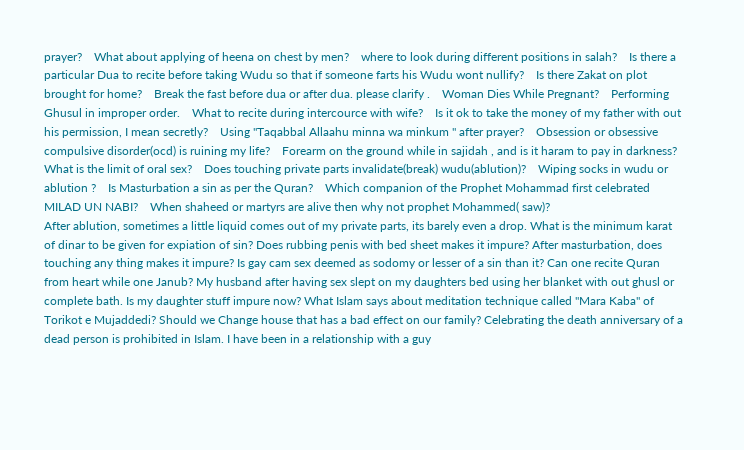prayer?    What about applying of heena on chest by men?    where to look during different positions in salah?    Is there a particular Dua to recite before taking Wudu so that if someone farts his Wudu wont nullify?    Is there Zakat on plot brought for home?    Break the fast before dua or after dua. please clarify .    Woman Dies While Pregnant?    Performing Ghusul in improper order.    What to recite during intercource with wife?    Is it ok to take the money of my father with out his permission, I mean secretly?    Using "Taqabbal Allaahu minna wa minkum " after prayer?    Obsession or obsessive compulsive disorder(ocd) is ruining my life?    Forearm on the ground while in sajidah , and is it haram to pay in darkness?    What is the limit of oral sex?    Does touching private parts invalidate(break) wudu(ablution)?    Wiping socks in wudu or ablution ?    Is Masturbation a sin as per the Quran?    Which companion of the Prophet Mohammad first celebrated MILAD UN NABI?    When shaheed or martyrs are alive then why not prophet Mohammed( saw)?
After ablution, sometimes a little liquid comes out of my private parts, its barely even a drop. What is the minimum karat of dinar to be given for expiation of sin? Does rubbing penis with bed sheet makes it impure? After masturbation, does touching any thing makes it impure? Is gay cam sex deemed as sodomy or lesser of a sin than it? Can one recite Quran from heart while one Janub? My husband after having sex slept on my daughters bed using her blanket with out ghusl or complete bath. Is my daughter stuff impure now? What Islam says about meditation technique called "Mara Kaba" of Torikot e Mujaddedi? Should we Change house that has a bad effect on our family? Celebrating the death anniversary of a dead person is prohibited in Islam. I have been in a relationship with a guy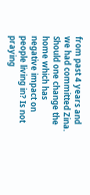from past 4 years and we had committed Zina. Should one change the home which has negative impact on people living in? Is not praying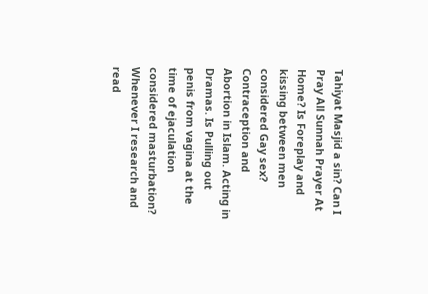Tahiyat Masjid a sin? Can I Pray All Sunnah Prayer At Home? Is Foreplay and kissing between men considered Gay sex? Contraception and Abortion in Islam. Acting in Dramas. Is Pulling out penis from vagina at the time of ejaculation considered masturbation? Whenever I research and read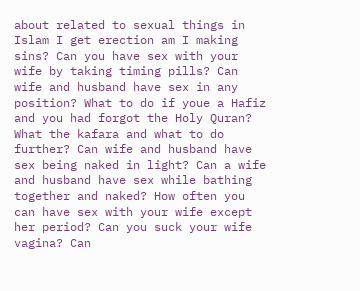about related to sexual things in Islam I get erection am I making sins? Can you have sex with your wife by taking timing pills? Can wife and husband have sex in any position? What to do if youe a Hafiz and you had forgot the Holy Quran? What the kafara and what to do further? Can wife and husband have sex being naked in light? Can a wife and husband have sex while bathing together and naked? How often you can have sex with your wife except her period? Can you suck your wife vagina? Can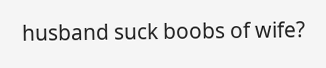husband suck boobs of wife?